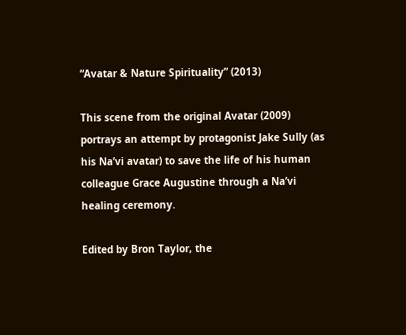“Avatar & Nature Spirituality” (2013)

This scene from the original Avatar (2009) portrays an attempt by protagonist Jake Sully (as his Na’vi avatar) to save the life of his human colleague Grace Augustine through a Na’vi healing ceremony.

Edited by Bron Taylor, the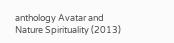anthology Avatar and Nature Spirituality (2013)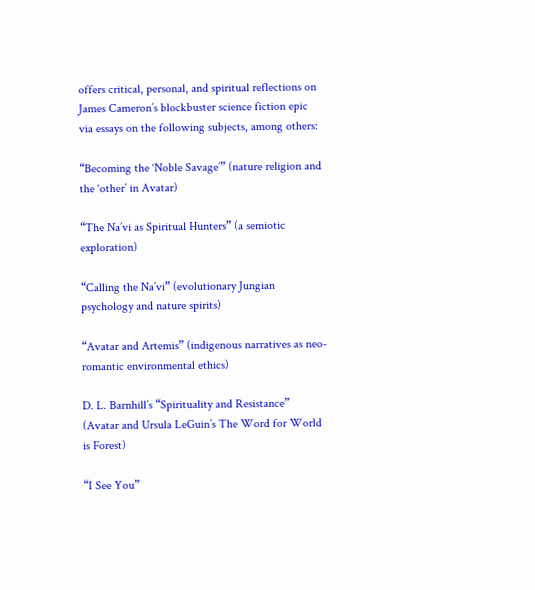offers critical, personal, and spiritual reflections on James Cameron’s blockbuster science fiction epic via essays on the following subjects, among others:

“Becoming the ‘Noble Savage’” (nature religion and the ‘other’ in Avatar)

“The Na’vi as Spiritual Hunters” (a semiotic exploration)

“Calling the Na’vi” (evolutionary Jungian psychology and nature spirits)

“Avatar and Artemis” (indigenous narratives as neo-romantic environmental ethics)

D. L. Barnhill’s “Spirituality and Resistance” (Avatar and Ursula LeGuin’s The Word for World is Forest)

“I See You”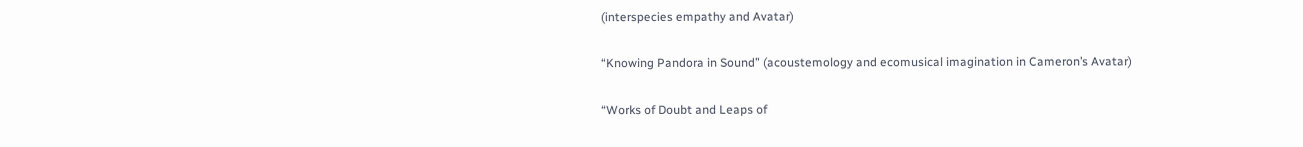(interspecies empathy and Avatar)

“Knowing Pandora in Sound” (acoustemology and ecomusical imagination in Cameron’s Avatar)

“Works of Doubt and Leaps of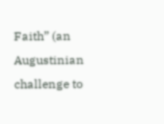Faith” (an Augustinian challenge to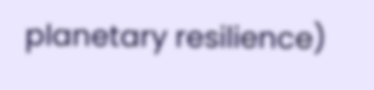planetary resilience)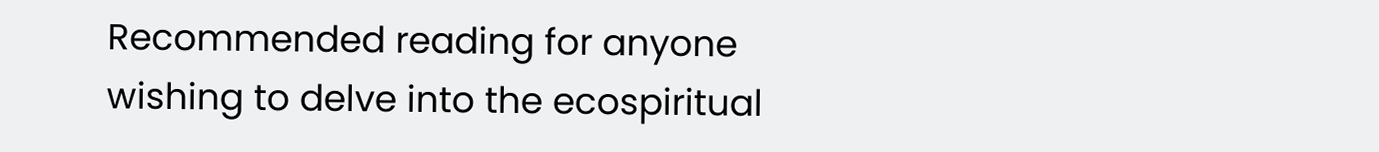Recommended reading for anyone wishing to delve into the ecospiritual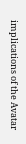implications of the Avatar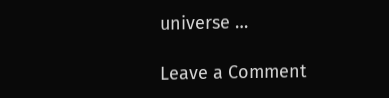universe …

Leave a Comment